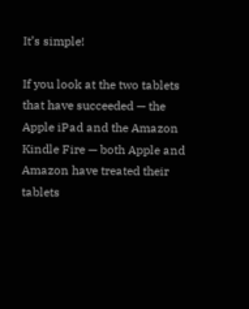It’s simple!

If you look at the two tablets that have succeeded — the Apple iPad and the Amazon Kindle Fire — both Apple and Amazon have treated their tablets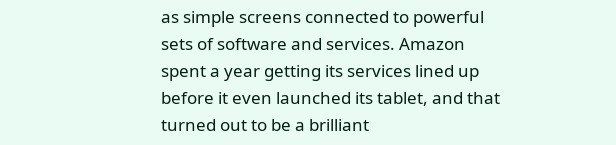as simple screens connected to powerful sets of software and services. Amazon spent a year getting its services lined up before it even launched its tablet, and that turned out to be a brilliant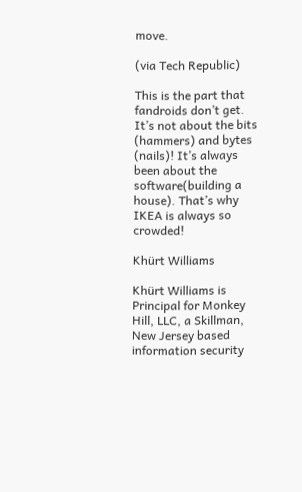move.

(via Tech Republic)

This is the part that fandroids don’t get. It’s not about the bits (hammers) and bytes (nails)! It’s always been about the software(building a house). That’s why IKEA is always so crowded!

Khürt Williams

Khürt Williams is Principal for Monkey Hill, LLC, a Skillman, New Jersey based information security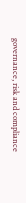governance, risk and compliance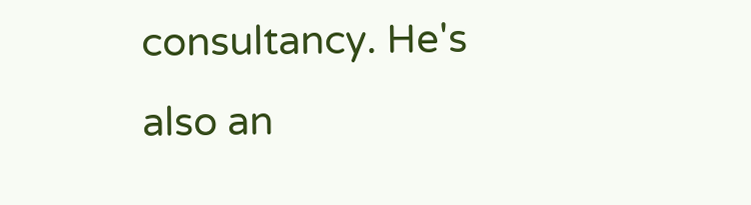consultancy. He's also an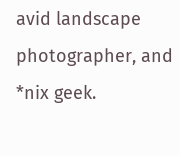avid landscape photographer, and *nix geek.